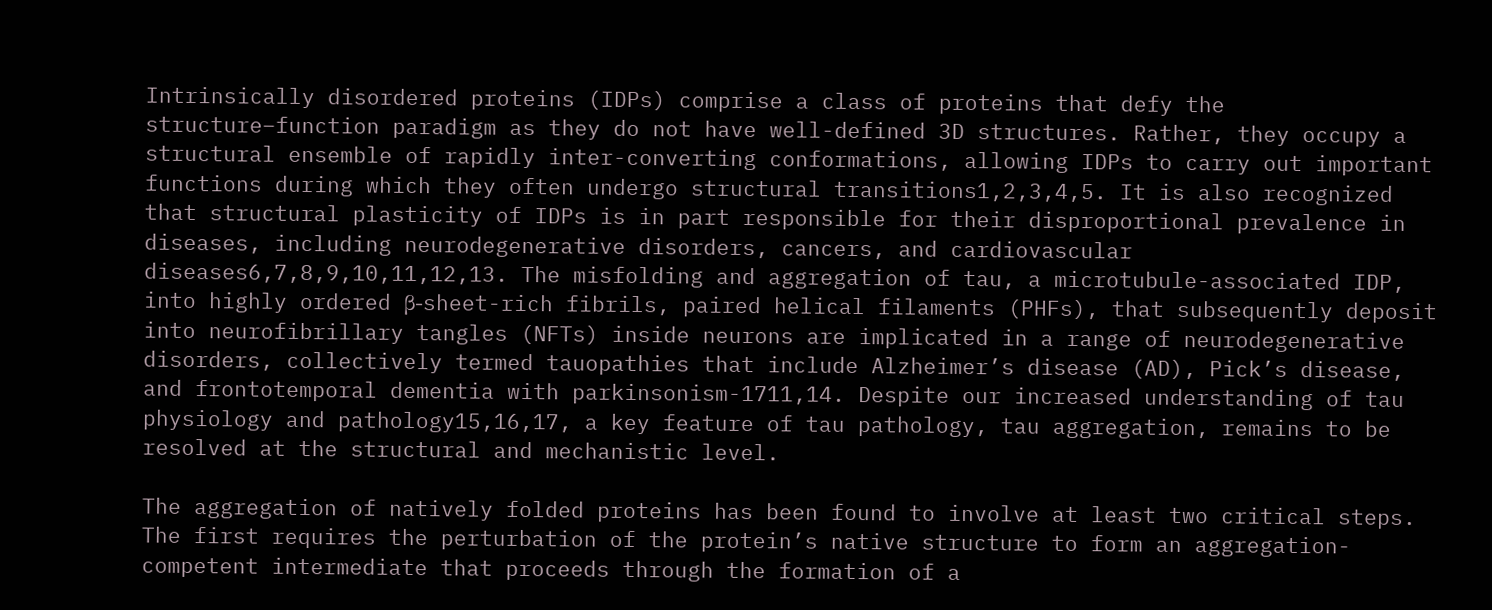Intrinsically disordered proteins (IDPs) comprise a class of proteins that defy the structure–function paradigm as they do not have well-defined 3D structures. Rather, they occupy a structural ensemble of rapidly inter-converting conformations, allowing IDPs to carry out important functions during which they often undergo structural transitions1,2,3,4,5. It is also recognized that structural plasticity of IDPs is in part responsible for their disproportional prevalence in diseases, including neurodegenerative disorders, cancers, and cardiovascular diseases6,7,8,9,10,11,12,13. The misfolding and aggregation of tau, a microtubule-associated IDP, into highly ordered β-sheet-rich fibrils, paired helical filaments (PHFs), that subsequently deposit into neurofibrillary tangles (NFTs) inside neurons are implicated in a range of neurodegenerative disorders, collectively termed tauopathies that include Alzheimer’s disease (AD), Pick’s disease, and frontotemporal dementia with parkinsonism-1711,14. Despite our increased understanding of tau physiology and pathology15,16,17, a key feature of tau pathology, tau aggregation, remains to be resolved at the structural and mechanistic level.

The aggregation of natively folded proteins has been found to involve at least two critical steps. The first requires the perturbation of the protein’s native structure to form an aggregation-competent intermediate that proceeds through the formation of a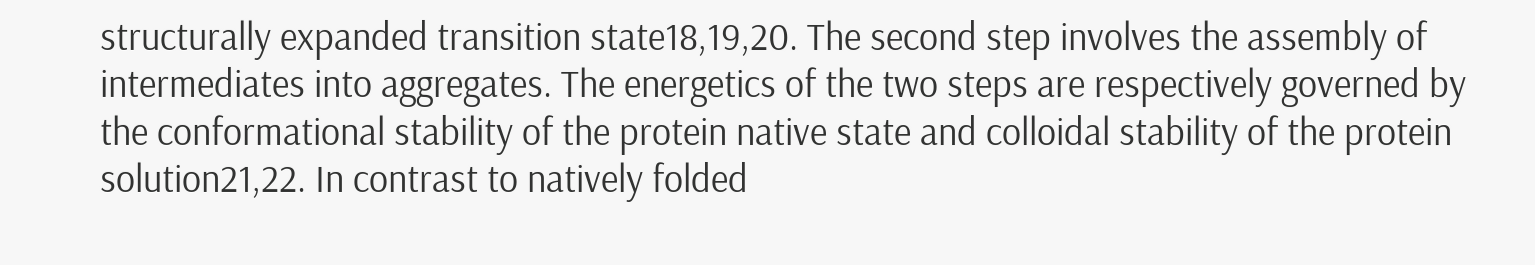structurally expanded transition state18,19,20. The second step involves the assembly of intermediates into aggregates. The energetics of the two steps are respectively governed by the conformational stability of the protein native state and colloidal stability of the protein solution21,22. In contrast to natively folded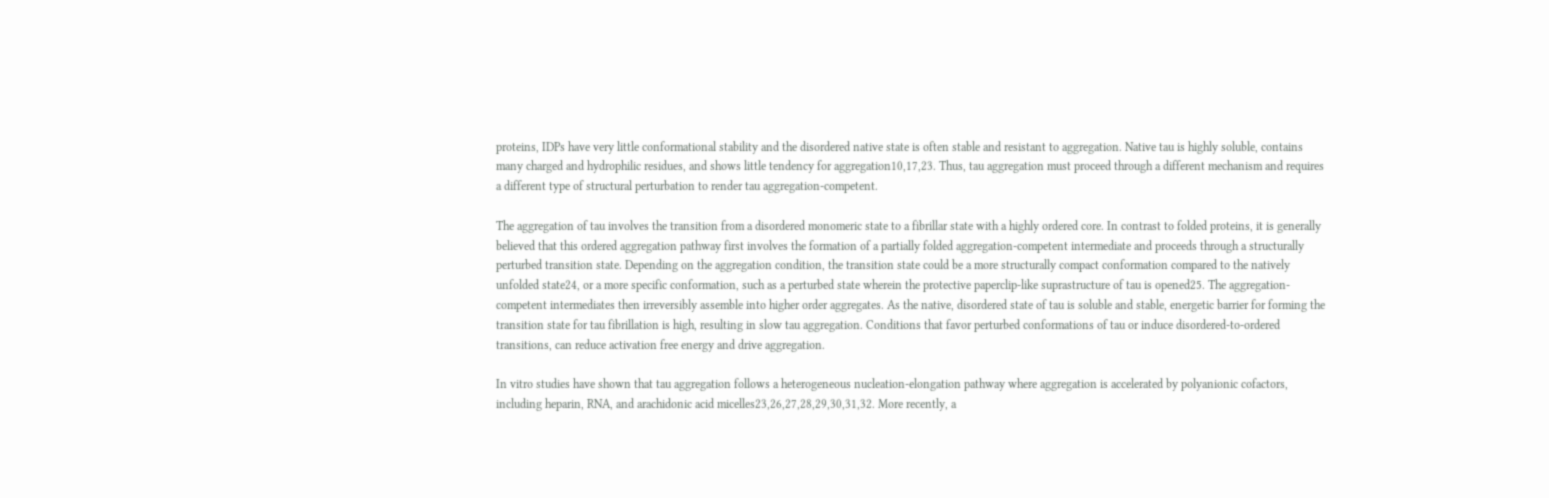proteins, IDPs have very little conformational stability and the disordered native state is often stable and resistant to aggregation. Native tau is highly soluble, contains many charged and hydrophilic residues, and shows little tendency for aggregation10,17,23. Thus, tau aggregation must proceed through a different mechanism and requires a different type of structural perturbation to render tau aggregation-competent.

The aggregation of tau involves the transition from a disordered monomeric state to a fibrillar state with a highly ordered core. In contrast to folded proteins, it is generally believed that this ordered aggregation pathway first involves the formation of a partially folded aggregation-competent intermediate and proceeds through a structurally perturbed transition state. Depending on the aggregation condition, the transition state could be a more structurally compact conformation compared to the natively unfolded state24, or a more specific conformation, such as a perturbed state wherein the protective paperclip-like suprastructure of tau is opened25. The aggregation-competent intermediates then irreversibly assemble into higher order aggregates. As the native, disordered state of tau is soluble and stable, energetic barrier for forming the transition state for tau fibrillation is high, resulting in slow tau aggregation. Conditions that favor perturbed conformations of tau or induce disordered-to-ordered transitions, can reduce activation free energy and drive aggregation.

In vitro studies have shown that tau aggregation follows a heterogeneous nucleation-elongation pathway where aggregation is accelerated by polyanionic cofactors, including heparin, RNA, and arachidonic acid micelles23,26,27,28,29,30,31,32. More recently, a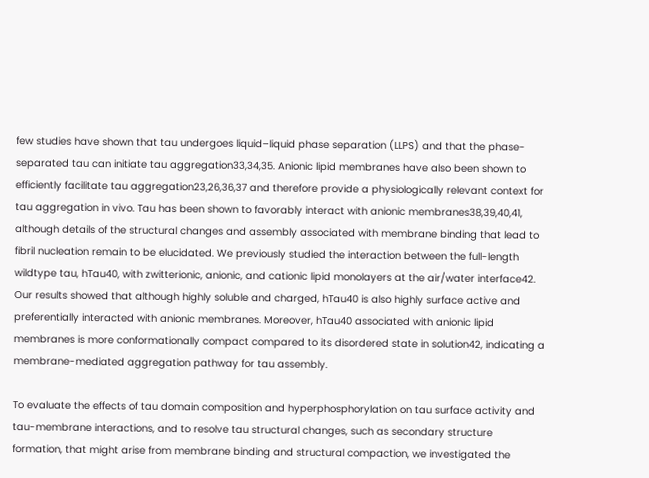few studies have shown that tau undergoes liquid–liquid phase separation (LLPS) and that the phase-separated tau can initiate tau aggregation33,34,35. Anionic lipid membranes have also been shown to efficiently facilitate tau aggregation23,26,36,37 and therefore provide a physiologically relevant context for tau aggregation in vivo. Tau has been shown to favorably interact with anionic membranes38,39,40,41, although details of the structural changes and assembly associated with membrane binding that lead to fibril nucleation remain to be elucidated. We previously studied the interaction between the full-length wildtype tau, hTau40, with zwitterionic, anionic, and cationic lipid monolayers at the air/water interface42. Our results showed that although highly soluble and charged, hTau40 is also highly surface active and preferentially interacted with anionic membranes. Moreover, hTau40 associated with anionic lipid membranes is more conformationally compact compared to its disordered state in solution42, indicating a membrane-mediated aggregation pathway for tau assembly.

To evaluate the effects of tau domain composition and hyperphosphorylation on tau surface activity and tau-membrane interactions, and to resolve tau structural changes, such as secondary structure formation, that might arise from membrane binding and structural compaction, we investigated the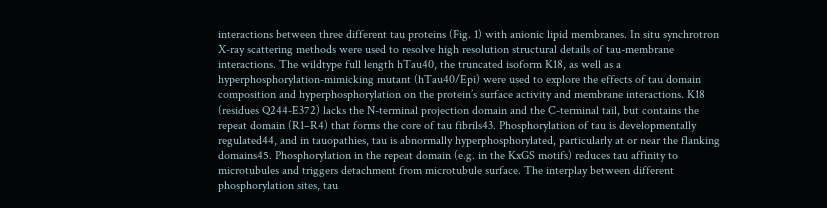interactions between three different tau proteins (Fig. 1) with anionic lipid membranes. In situ synchrotron X-ray scattering methods were used to resolve high resolution structural details of tau-membrane interactions. The wildtype full length hTau40, the truncated isoform K18, as well as a hyperphosphorylation-mimicking mutant (hTau40/Epi) were used to explore the effects of tau domain composition and hyperphosphorylation on the protein’s surface activity and membrane interactions. K18 (residues Q244-E372) lacks the N-terminal projection domain and the C-terminal tail, but contains the repeat domain (R1–R4) that forms the core of tau fibrils43. Phosphorylation of tau is developmentally regulated44, and in tauopathies, tau is abnormally hyperphosphorylated, particularly at or near the flanking domains45. Phosphorylation in the repeat domain (e.g. in the KxGS motifs) reduces tau affinity to microtubules and triggers detachment from microtubule surface. The interplay between different phosphorylation sites, tau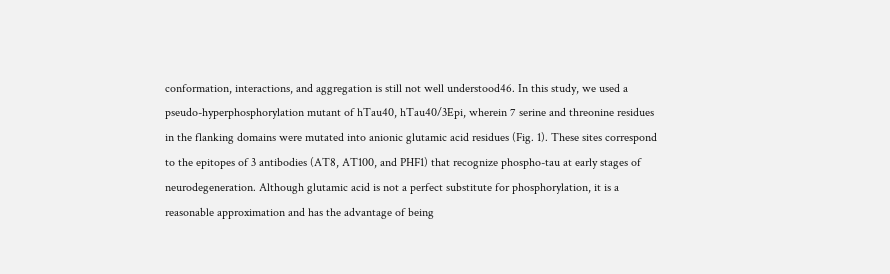conformation, interactions, and aggregation is still not well understood46. In this study, we used a pseudo-hyperphosphorylation mutant of hTau40, hTau40/3Epi, wherein 7 serine and threonine residues in the flanking domains were mutated into anionic glutamic acid residues (Fig. 1). These sites correspond to the epitopes of 3 antibodies (AT8, AT100, and PHF1) that recognize phospho-tau at early stages of neurodegeneration. Although glutamic acid is not a perfect substitute for phosphorylation, it is a reasonable approximation and has the advantage of being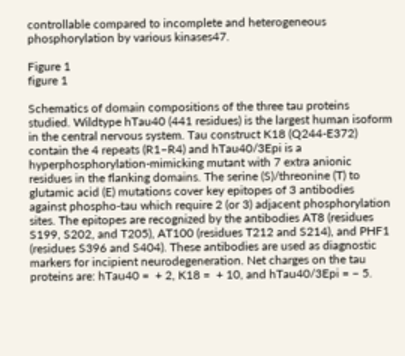controllable compared to incomplete and heterogeneous phosphorylation by various kinases47.

Figure 1
figure 1

Schematics of domain compositions of the three tau proteins studied. Wildtype hTau40 (441 residues) is the largest human isoform in the central nervous system. Tau construct K18 (Q244-E372) contain the 4 repeats (R1–R4) and hTau40/3Epi is a hyperphosphorylation-mimicking mutant with 7 extra anionic residues in the flanking domains. The serine (S)/threonine (T) to glutamic acid (E) mutations cover key epitopes of 3 antibodies against phospho-tau which require 2 (or 3) adjacent phosphorylation sites. The epitopes are recognized by the antibodies AT8 (residues S199, S202, and T205), AT100 (residues T212 and S214), and PHF1 (residues S396 and S404). These antibodies are used as diagnostic markers for incipient neurodegeneration. Net charges on the tau proteins are: hTau40 =  + 2, K18 =  + 10, and hTau40/3Epi = − 5.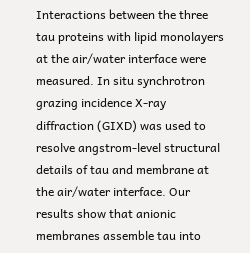Interactions between the three tau proteins with lipid monolayers at the air/water interface were measured. In situ synchrotron grazing incidence X-ray diffraction (GIXD) was used to resolve angstrom-level structural details of tau and membrane at the air/water interface. Our results show that anionic membranes assemble tau into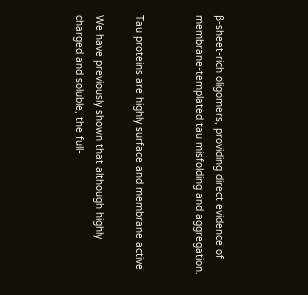β-sheet-rich oligomers, providing direct evidence of membrane-templated tau misfolding and aggregation.


Tau proteins are highly surface and membrane active

We have previously shown that although highly charged and soluble, the full-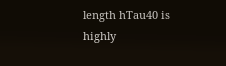length hTau40 is highly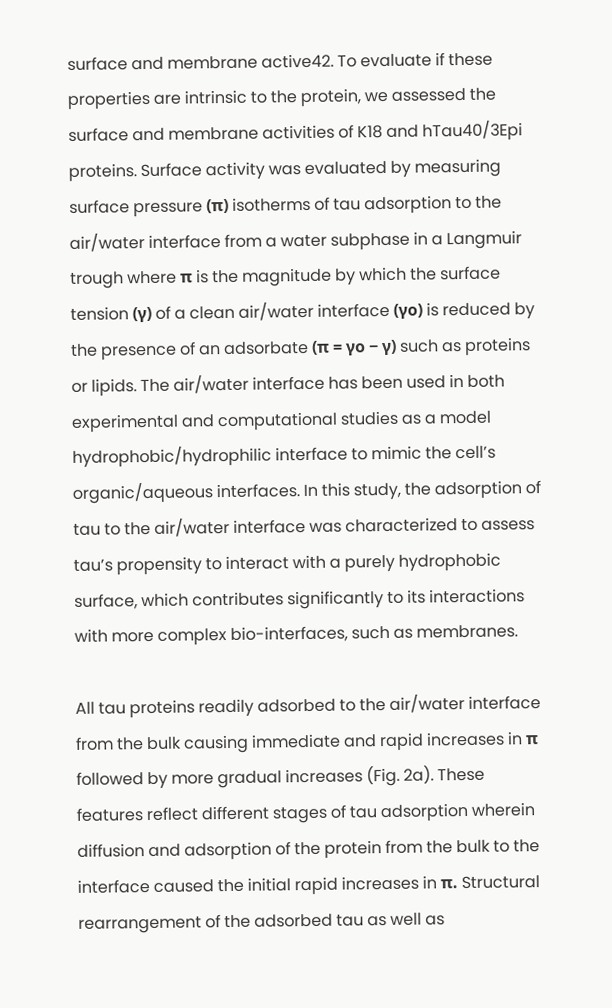surface and membrane active42. To evaluate if these properties are intrinsic to the protein, we assessed the surface and membrane activities of K18 and hTau40/3Epi proteins. Surface activity was evaluated by measuring surface pressure (π) isotherms of tau adsorption to the air/water interface from a water subphase in a Langmuir trough where π is the magnitude by which the surface tension (γ) of a clean air/water interface (γo) is reduced by the presence of an adsorbate (π = γo − γ) such as proteins or lipids. The air/water interface has been used in both experimental and computational studies as a model hydrophobic/hydrophilic interface to mimic the cell’s organic/aqueous interfaces. In this study, the adsorption of tau to the air/water interface was characterized to assess tau’s propensity to interact with a purely hydrophobic surface, which contributes significantly to its interactions with more complex bio-interfaces, such as membranes.

All tau proteins readily adsorbed to the air/water interface from the bulk causing immediate and rapid increases in π followed by more gradual increases (Fig. 2a). These features reflect different stages of tau adsorption wherein diffusion and adsorption of the protein from the bulk to the interface caused the initial rapid increases in π. Structural rearrangement of the adsorbed tau as well as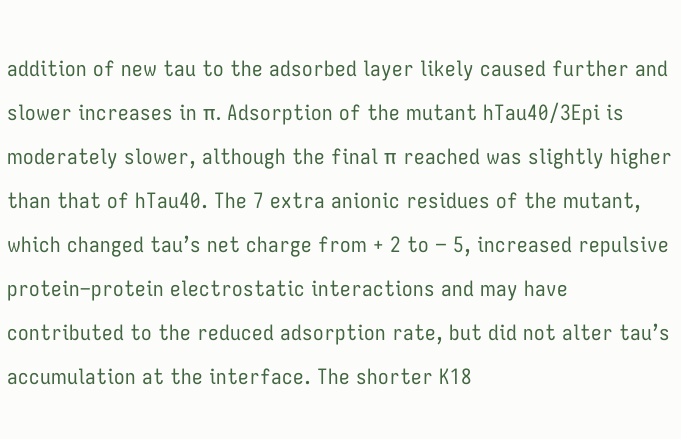addition of new tau to the adsorbed layer likely caused further and slower increases in π. Adsorption of the mutant hTau40/3Epi is moderately slower, although the final π reached was slightly higher than that of hTau40. The 7 extra anionic residues of the mutant, which changed tau’s net charge from + 2 to − 5, increased repulsive protein–protein electrostatic interactions and may have contributed to the reduced adsorption rate, but did not alter tau’s accumulation at the interface. The shorter K18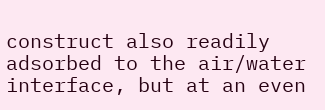construct also readily adsorbed to the air/water interface, but at an even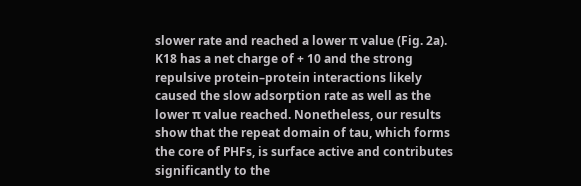slower rate and reached a lower π value (Fig. 2a). K18 has a net charge of + 10 and the strong repulsive protein–protein interactions likely caused the slow adsorption rate as well as the lower π value reached. Nonetheless, our results show that the repeat domain of tau, which forms the core of PHFs, is surface active and contributes significantly to the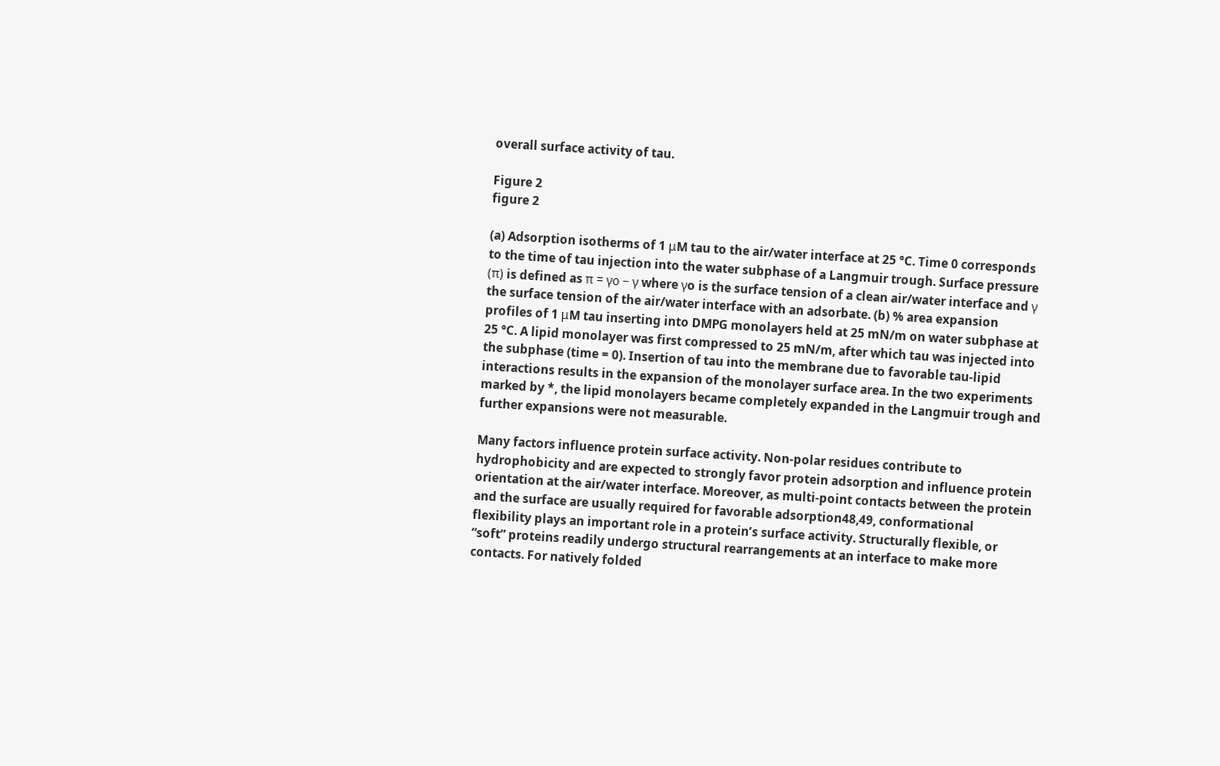overall surface activity of tau.

Figure 2
figure 2

(a) Adsorption isotherms of 1 μM tau to the air/water interface at 25 °C. Time 0 corresponds to the time of tau injection into the water subphase of a Langmuir trough. Surface pressure (π) is defined as π = γo − γ where γo is the surface tension of a clean air/water interface and γ the surface tension of the air/water interface with an adsorbate. (b) % area expansion profiles of 1 μM tau inserting into DMPG monolayers held at 25 mN/m on water subphase at 25 °C. A lipid monolayer was first compressed to 25 mN/m, after which tau was injected into the subphase (time = 0). Insertion of tau into the membrane due to favorable tau-lipid interactions results in the expansion of the monolayer surface area. In the two experiments marked by *, the lipid monolayers became completely expanded in the Langmuir trough and further expansions were not measurable.

Many factors influence protein surface activity. Non-polar residues contribute to hydrophobicity and are expected to strongly favor protein adsorption and influence protein orientation at the air/water interface. Moreover, as multi-point contacts between the protein and the surface are usually required for favorable adsorption48,49, conformational flexibility plays an important role in a protein’s surface activity. Structurally flexible, or “soft” proteins readily undergo structural rearrangements at an interface to make more contacts. For natively folded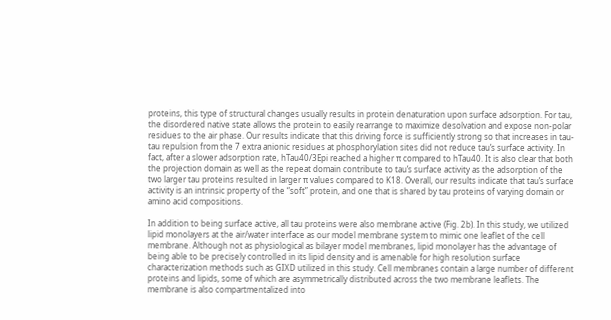proteins, this type of structural changes usually results in protein denaturation upon surface adsorption. For tau, the disordered native state allows the protein to easily rearrange to maximize desolvation and expose non-polar residues to the air phase. Our results indicate that this driving force is sufficiently strong so that increases in tau-tau repulsion from the 7 extra anionic residues at phosphorylation sites did not reduce tau’s surface activity. In fact, after a slower adsorption rate, hTau40/3Epi reached a higher π compared to hTau40. It is also clear that both the projection domain as well as the repeat domain contribute to tau’s surface activity as the adsorption of the two larger tau proteins resulted in larger π values compared to K18. Overall, our results indicate that tau’s surface activity is an intrinsic property of the “soft” protein, and one that is shared by tau proteins of varying domain or amino acid compositions.

In addition to being surface active, all tau proteins were also membrane active (Fig. 2b). In this study, we utilized lipid monolayers at the air/water interface as our model membrane system to mimic one leaflet of the cell membrane. Although not as physiological as bilayer model membranes, lipid monolayer has the advantage of being able to be precisely controlled in its lipid density and is amenable for high resolution surface characterization methods such as GIXD utilized in this study. Cell membranes contain a large number of different proteins and lipids, some of which are asymmetrically distributed across the two membrane leaflets. The membrane is also compartmentalized into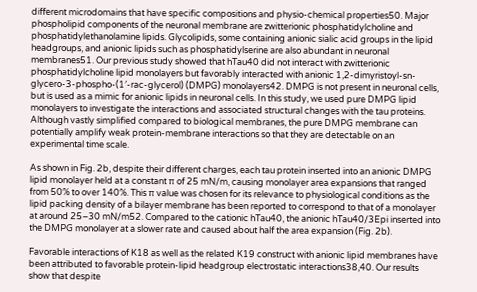different microdomains that have specific compositions and physio-chemical properties50. Major phospholipid components of the neuronal membrane are zwitterionic phosphatidylcholine and phosphatidylethanolamine lipids. Glycolipids, some containing anionic sialic acid groups in the lipid headgroups, and anionic lipids such as phosphatidylserine are also abundant in neuronal membranes51. Our previous study showed that hTau40 did not interact with zwitterionic phosphatidylcholine lipid monolayers but favorably interacted with anionic 1,2-dimyristoyl-sn-glycero-3-phospho-(1′-rac-glycerol) (DMPG) monolayers42. DMPG is not present in neuronal cells, but is used as a mimic for anionic lipids in neuronal cells. In this study, we used pure DMPG lipid monolayers to investigate the interactions and associated structural changes with the tau proteins. Although vastly simplified compared to biological membranes, the pure DMPG membrane can potentially amplify weak protein-membrane interactions so that they are detectable on an experimental time scale.

As shown in Fig. 2b, despite their different charges, each tau protein inserted into an anionic DMPG lipid monolayer held at a constant π of 25 mN/m, causing monolayer area expansions that ranged from 50% to over 140%. This π value was chosen for its relevance to physiological conditions as the lipid packing density of a bilayer membrane has been reported to correspond to that of a monolayer at around 25–30 mN/m52. Compared to the cationic hTau40, the anionic hTau40/3Epi inserted into the DMPG monolayer at a slower rate and caused about half the area expansion (Fig. 2b).

Favorable interactions of K18 as well as the related K19 construct with anionic lipid membranes have been attributed to favorable protein-lipid headgroup electrostatic interactions38,40. Our results show that despite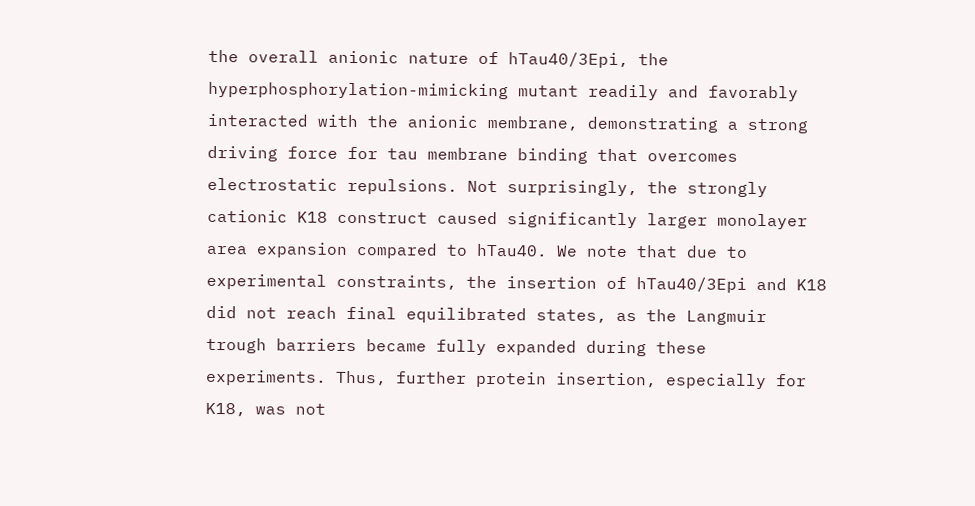the overall anionic nature of hTau40/3Epi, the hyperphosphorylation-mimicking mutant readily and favorably interacted with the anionic membrane, demonstrating a strong driving force for tau membrane binding that overcomes electrostatic repulsions. Not surprisingly, the strongly cationic K18 construct caused significantly larger monolayer area expansion compared to hTau40. We note that due to experimental constraints, the insertion of hTau40/3Epi and K18 did not reach final equilibrated states, as the Langmuir trough barriers became fully expanded during these experiments. Thus, further protein insertion, especially for K18, was not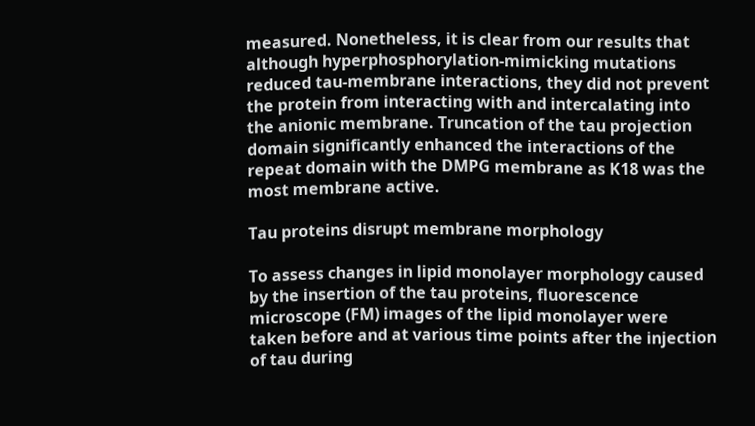measured. Nonetheless, it is clear from our results that although hyperphosphorylation-mimicking mutations reduced tau-membrane interactions, they did not prevent the protein from interacting with and intercalating into the anionic membrane. Truncation of the tau projection domain significantly enhanced the interactions of the repeat domain with the DMPG membrane as K18 was the most membrane active.

Tau proteins disrupt membrane morphology

To assess changes in lipid monolayer morphology caused by the insertion of the tau proteins, fluorescence microscope (FM) images of the lipid monolayer were taken before and at various time points after the injection of tau during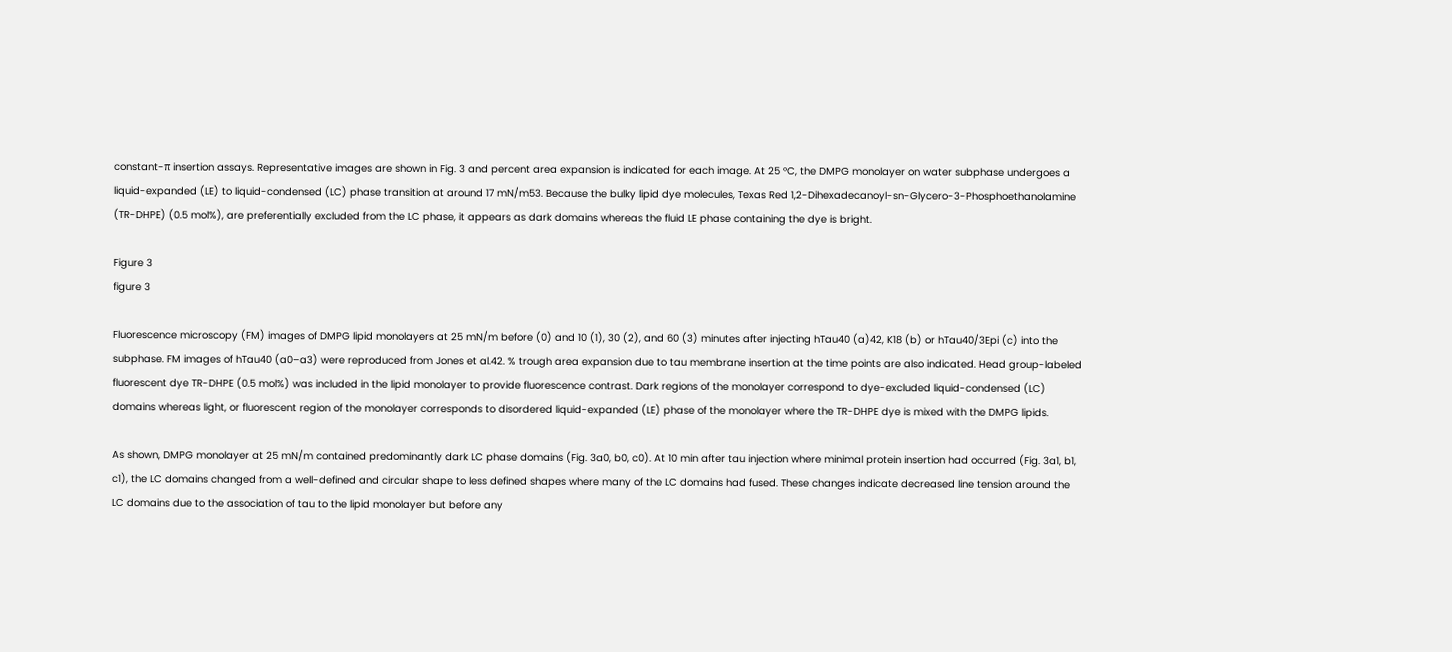constant-π insertion assays. Representative images are shown in Fig. 3 and percent area expansion is indicated for each image. At 25 °C, the DMPG monolayer on water subphase undergoes a liquid-expanded (LE) to liquid-condensed (LC) phase transition at around 17 mN/m53. Because the bulky lipid dye molecules, Texas Red 1,2-Dihexadecanoyl-sn-Glycero-3-Phosphoethanolamine (TR-DHPE) (0.5 mol%), are preferentially excluded from the LC phase, it appears as dark domains whereas the fluid LE phase containing the dye is bright.

Figure 3
figure 3

Fluorescence microscopy (FM) images of DMPG lipid monolayers at 25 mN/m before (0) and 10 (1), 30 (2), and 60 (3) minutes after injecting hTau40 (a)42, K18 (b) or hTau40/3Epi (c) into the subphase. FM images of hTau40 (a0–a3) were reproduced from Jones et al.42. % trough area expansion due to tau membrane insertion at the time points are also indicated. Head group-labeled fluorescent dye TR-DHPE (0.5 mol%) was included in the lipid monolayer to provide fluorescence contrast. Dark regions of the monolayer correspond to dye-excluded liquid-condensed (LC) domains whereas light, or fluorescent region of the monolayer corresponds to disordered liquid-expanded (LE) phase of the monolayer where the TR-DHPE dye is mixed with the DMPG lipids.

As shown, DMPG monolayer at 25 mN/m contained predominantly dark LC phase domains (Fig. 3a0, b0, c0). At 10 min after tau injection where minimal protein insertion had occurred (Fig. 3a1, b1, c1), the LC domains changed from a well-defined and circular shape to less defined shapes where many of the LC domains had fused. These changes indicate decreased line tension around the LC domains due to the association of tau to the lipid monolayer but before any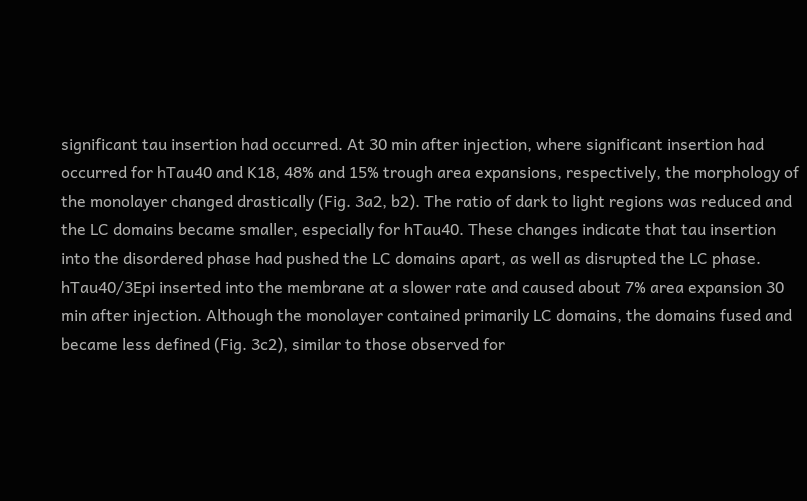significant tau insertion had occurred. At 30 min after injection, where significant insertion had occurred for hTau40 and K18, 48% and 15% trough area expansions, respectively, the morphology of the monolayer changed drastically (Fig. 3a2, b2). The ratio of dark to light regions was reduced and the LC domains became smaller, especially for hTau40. These changes indicate that tau insertion into the disordered phase had pushed the LC domains apart, as well as disrupted the LC phase. hTau40/3Epi inserted into the membrane at a slower rate and caused about 7% area expansion 30 min after injection. Although the monolayer contained primarily LC domains, the domains fused and became less defined (Fig. 3c2), similar to those observed for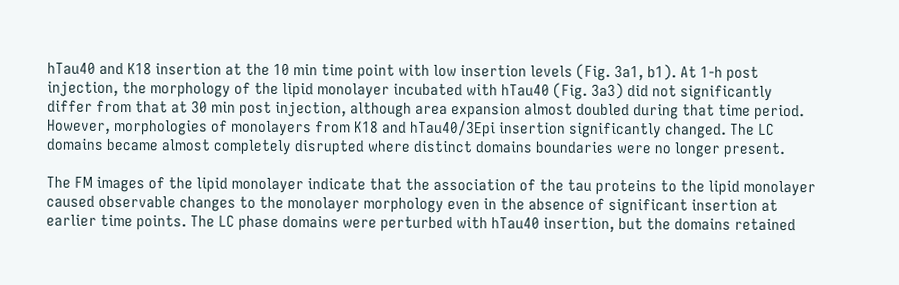hTau40 and K18 insertion at the 10 min time point with low insertion levels (Fig. 3a1, b1). At 1-h post injection, the morphology of the lipid monolayer incubated with hTau40 (Fig. 3a3) did not significantly differ from that at 30 min post injection, although area expansion almost doubled during that time period. However, morphologies of monolayers from K18 and hTau40/3Epi insertion significantly changed. The LC domains became almost completely disrupted where distinct domains boundaries were no longer present.

The FM images of the lipid monolayer indicate that the association of the tau proteins to the lipid monolayer caused observable changes to the monolayer morphology even in the absence of significant insertion at earlier time points. The LC phase domains were perturbed with hTau40 insertion, but the domains retained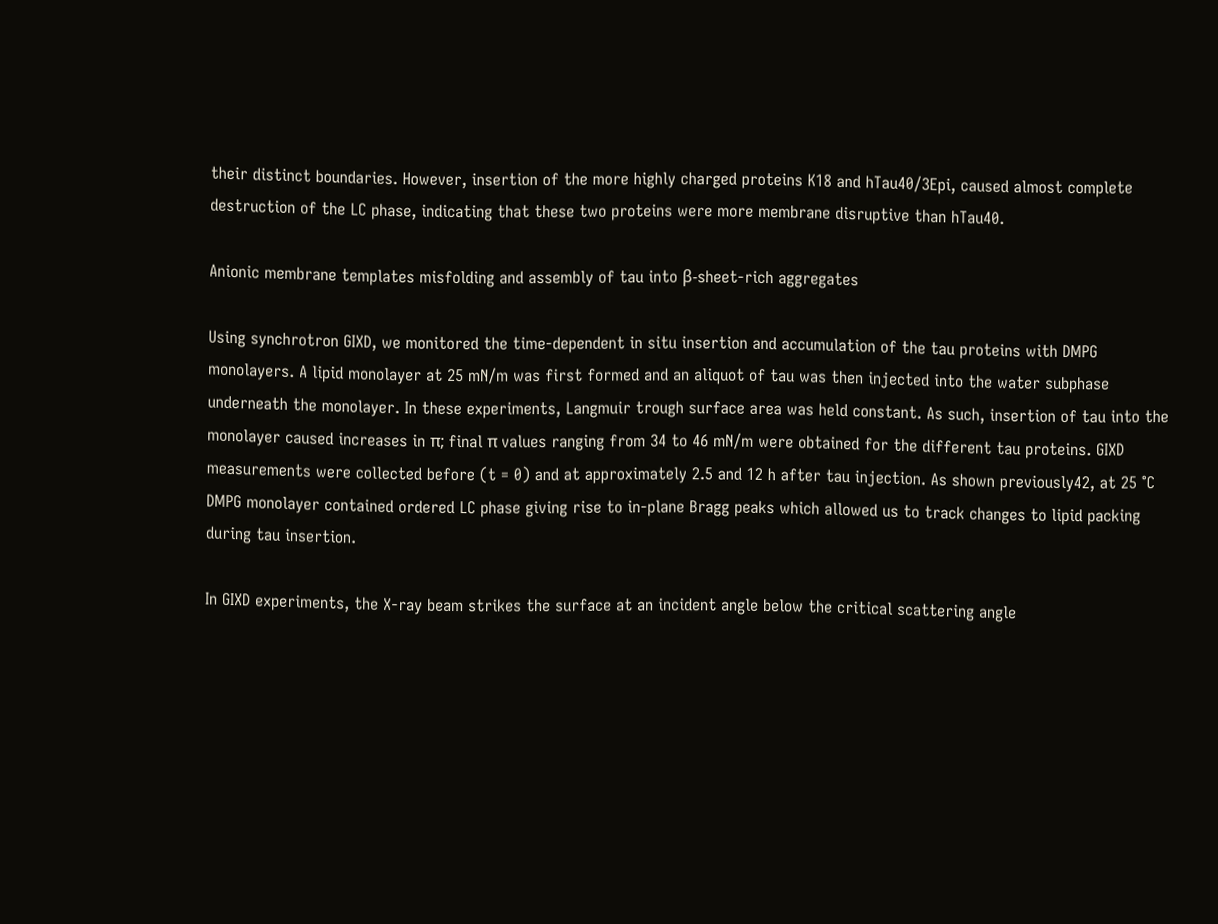their distinct boundaries. However, insertion of the more highly charged proteins K18 and hTau40/3Epi, caused almost complete destruction of the LC phase, indicating that these two proteins were more membrane disruptive than hTau40.

Anionic membrane templates misfolding and assembly of tau into β-sheet-rich aggregates

Using synchrotron GIXD, we monitored the time-dependent in situ insertion and accumulation of the tau proteins with DMPG monolayers. A lipid monolayer at 25 mN/m was first formed and an aliquot of tau was then injected into the water subphase underneath the monolayer. In these experiments, Langmuir trough surface area was held constant. As such, insertion of tau into the monolayer caused increases in π; final π values ranging from 34 to 46 mN/m were obtained for the different tau proteins. GIXD measurements were collected before (t = 0) and at approximately 2.5 and 12 h after tau injection. As shown previously42, at 25 °C DMPG monolayer contained ordered LC phase giving rise to in-plane Bragg peaks which allowed us to track changes to lipid packing during tau insertion.

In GIXD experiments, the X-ray beam strikes the surface at an incident angle below the critical scattering angle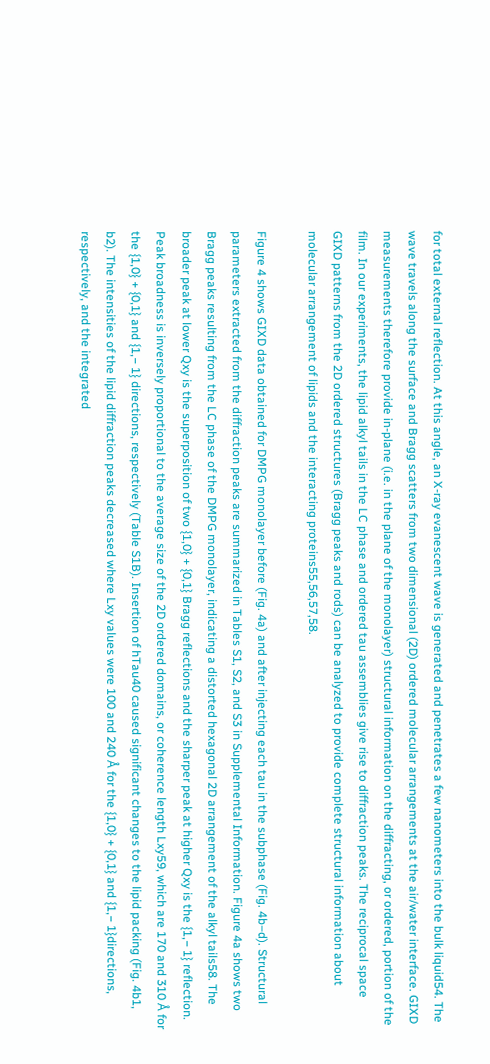for total external reflection. At this angle, an X-ray evanescent wave is generated and penetrates a few nanometers into the bulk liquid54. The wave travels along the surface and Bragg scatters from two dimensional (2D) ordered molecular arrangements at the air/water interface. GIXD measurements therefore provide in-plane (i.e. in the plane of the monolayer) structural information on the diffracting, or ordered, portion of the film. In our experiments, the lipid alkyl tails in the LC phase and ordered tau assemblies give rise to diffraction peaks. The reciprocal space GIXD patterns from the 2D ordered structures (Bragg peaks and rods) can be analyzed to provide complete structural information about molecular arrangement of lipids and the interacting proteins55,56,57,58.

Figure 4 shows GIXD data obtained for DMPG monolayer before (Fig. 4a) and after injecting each tau in the subphase (Fig. 4b–d). Structural parameters extracted from the diffraction peaks are summarized in Tables S1, S2, and S3 in Supplemental Information. Figure 4a shows two Bragg peaks resulting from the LC phase of the DMPG monolayer, indicating a distorted hexagonal 2D arrangement of the alkyl tails58. The broader peak at lower Qxy is the superposition of two {1,0} + {0,1} Bragg reflections and the sharper peak at higher Qxy is the {1,− 1} reflection. Peak broadness is inversely proportional to the average size of the 2D ordered domains, or coherence length Lxy59, which are 170 and 310 Å for the {1,0} + {0,1} and {1,− 1} directions, respectively (Table S1B). Insertion of hTau40 caused significant changes to the lipid packing (Fig. 4b1, b2). The intensities of the lipid diffraction peaks decreased where Lxy values were 100 and 240 Å for the {1,0} + {0,1} and {1,− 1}directions, respectively, and the integrated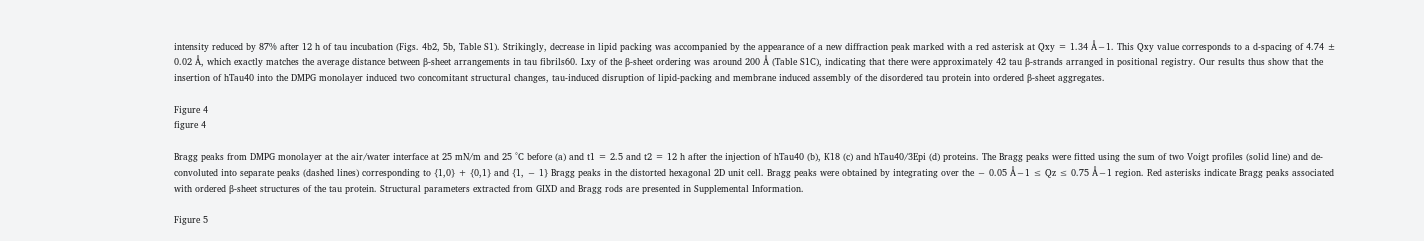intensity reduced by 87% after 12 h of tau incubation (Figs. 4b2, 5b, Table S1). Strikingly, decrease in lipid packing was accompanied by the appearance of a new diffraction peak marked with a red asterisk at Qxy = 1.34 Å−1. This Qxy value corresponds to a d-spacing of 4.74 ± 0.02 Å, which exactly matches the average distance between β-sheet arrangements in tau fibrils60. Lxy of the β-sheet ordering was around 200 Å (Table S1C), indicating that there were approximately 42 tau β-strands arranged in positional registry. Our results thus show that the insertion of hTau40 into the DMPG monolayer induced two concomitant structural changes, tau-induced disruption of lipid-packing and membrane induced assembly of the disordered tau protein into ordered β-sheet aggregates.

Figure 4
figure 4

Bragg peaks from DMPG monolayer at the air/water interface at 25 mN/m and 25 °C before (a) and t1 = 2.5 and t2 = 12 h after the injection of hTau40 (b), K18 (c) and hTau40/3Epi (d) proteins. The Bragg peaks were fitted using the sum of two Voigt profiles (solid line) and de-convoluted into separate peaks (dashed lines) corresponding to {1,0} + {0,1} and {1, − 1} Bragg peaks in the distorted hexagonal 2D unit cell. Bragg peaks were obtained by integrating over the − 0.05 Å−1 ≤ Qz ≤ 0.75 Å−1 region. Red asterisks indicate Bragg peaks associated with ordered β-sheet structures of the tau protein. Structural parameters extracted from GIXD and Bragg rods are presented in Supplemental Information.

Figure 5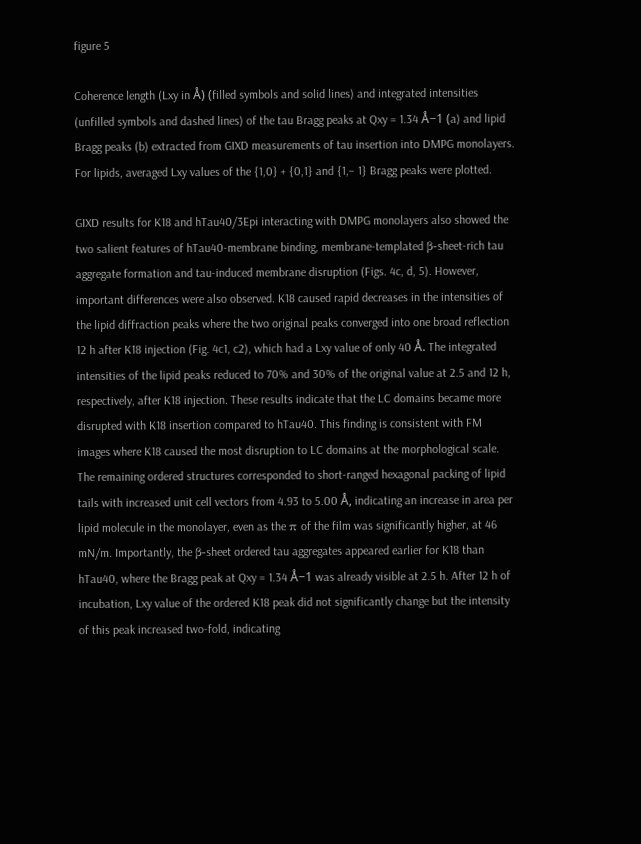figure 5

Coherence length (Lxy in Å) (filled symbols and solid lines) and integrated intensities (unfilled symbols and dashed lines) of the tau Bragg peaks at Qxy = 1.34 Å−1 (a) and lipid Bragg peaks (b) extracted from GIXD measurements of tau insertion into DMPG monolayers. For lipids, averaged Lxy values of the {1,0} + {0,1} and {1,− 1} Bragg peaks were plotted.

GIXD results for K18 and hTau40/3Epi interacting with DMPG monolayers also showed the two salient features of hTau40-membrane binding, membrane-templated β-sheet-rich tau aggregate formation and tau-induced membrane disruption (Figs. 4c, d, 5). However, important differences were also observed. K18 caused rapid decreases in the intensities of the lipid diffraction peaks where the two original peaks converged into one broad reflection 12 h after K18 injection (Fig. 4c1, c2), which had a Lxy value of only 40 Å. The integrated intensities of the lipid peaks reduced to 70% and 30% of the original value at 2.5 and 12 h, respectively, after K18 injection. These results indicate that the LC domains became more disrupted with K18 insertion compared to hTau40. This finding is consistent with FM images where K18 caused the most disruption to LC domains at the morphological scale. The remaining ordered structures corresponded to short-ranged hexagonal packing of lipid tails with increased unit cell vectors from 4.93 to 5.00 Å, indicating an increase in area per lipid molecule in the monolayer, even as the π of the film was significantly higher, at 46 mN/m. Importantly, the β-sheet ordered tau aggregates appeared earlier for K18 than hTau40, where the Bragg peak at Qxy = 1.34 Å−1 was already visible at 2.5 h. After 12 h of incubation, Lxy value of the ordered K18 peak did not significantly change but the intensity of this peak increased two-fold, indicating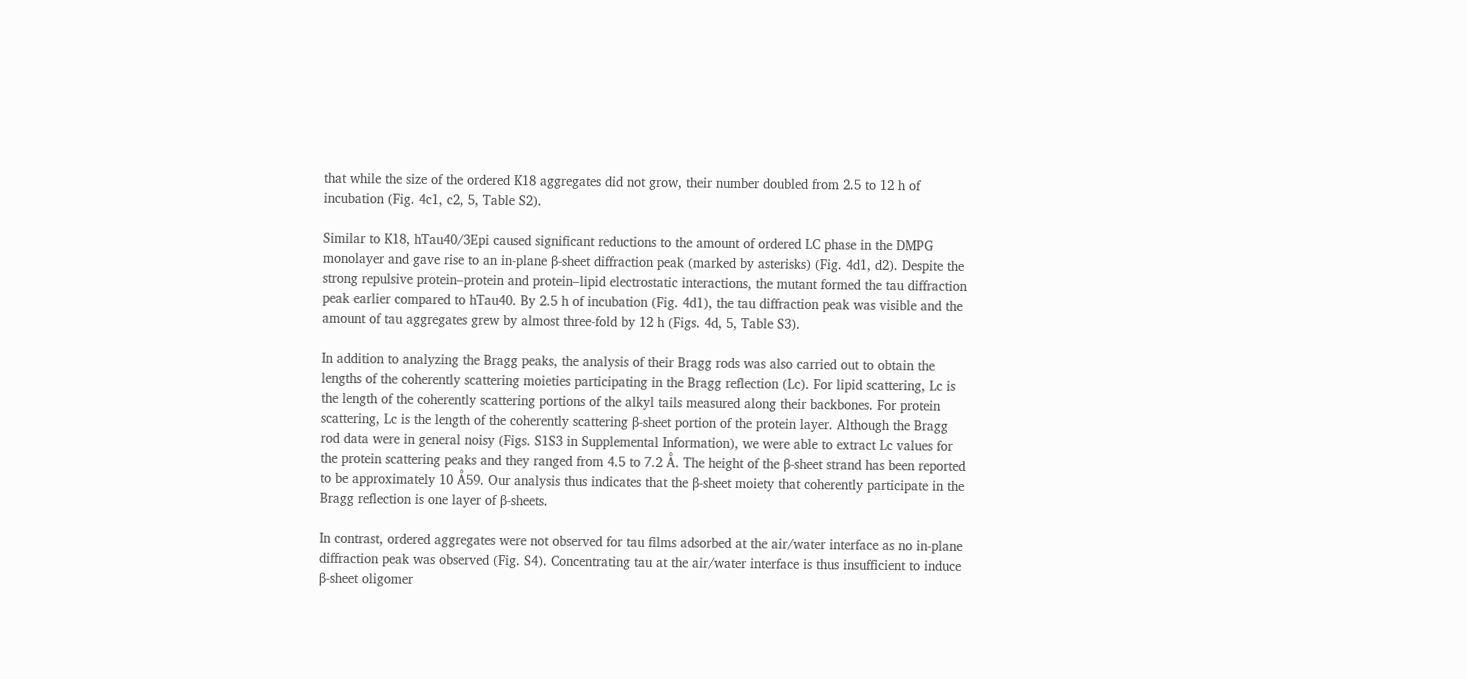that while the size of the ordered K18 aggregates did not grow, their number doubled from 2.5 to 12 h of incubation (Fig. 4c1, c2, 5, Table S2).

Similar to K18, hTau40/3Epi caused significant reductions to the amount of ordered LC phase in the DMPG monolayer and gave rise to an in-plane β-sheet diffraction peak (marked by asterisks) (Fig. 4d1, d2). Despite the strong repulsive protein–protein and protein–lipid electrostatic interactions, the mutant formed the tau diffraction peak earlier compared to hTau40. By 2.5 h of incubation (Fig. 4d1), the tau diffraction peak was visible and the amount of tau aggregates grew by almost three-fold by 12 h (Figs. 4d, 5, Table S3).

In addition to analyzing the Bragg peaks, the analysis of their Bragg rods was also carried out to obtain the lengths of the coherently scattering moieties participating in the Bragg reflection (Lc). For lipid scattering, Lc is the length of the coherently scattering portions of the alkyl tails measured along their backbones. For protein scattering, Lc is the length of the coherently scattering β-sheet portion of the protein layer. Although the Bragg rod data were in general noisy (Figs. S1S3 in Supplemental Information), we were able to extract Lc values for the protein scattering peaks and they ranged from 4.5 to 7.2 Å. The height of the β-sheet strand has been reported to be approximately 10 Å59. Our analysis thus indicates that the β-sheet moiety that coherently participate in the Bragg reflection is one layer of β-sheets.

In contrast, ordered aggregates were not observed for tau films adsorbed at the air/water interface as no in-plane diffraction peak was observed (Fig. S4). Concentrating tau at the air/water interface is thus insufficient to induce β-sheet oligomer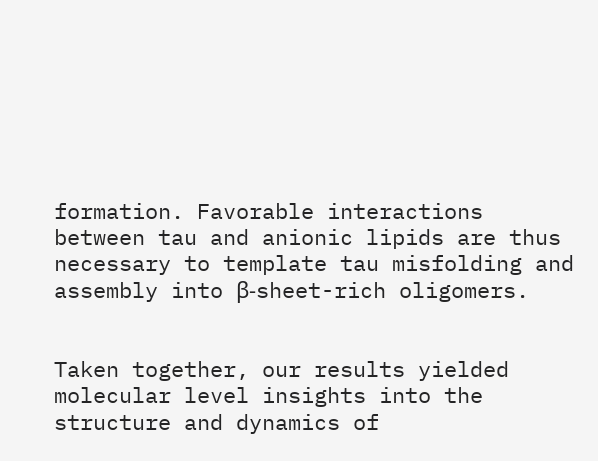formation. Favorable interactions between tau and anionic lipids are thus necessary to template tau misfolding and assembly into β-sheet-rich oligomers.


Taken together, our results yielded molecular level insights into the structure and dynamics of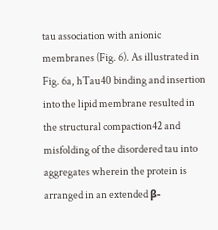tau association with anionic membranes (Fig. 6). As illustrated in Fig. 6a, hTau40 binding and insertion into the lipid membrane resulted in the structural compaction42 and misfolding of the disordered tau into aggregates wherein the protein is arranged in an extended β-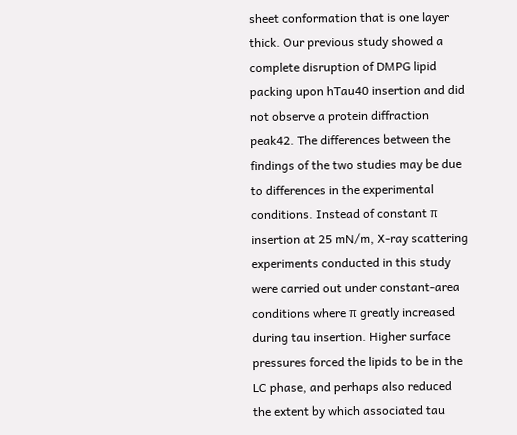sheet conformation that is one layer thick. Our previous study showed a complete disruption of DMPG lipid packing upon hTau40 insertion and did not observe a protein diffraction peak42. The differences between the findings of the two studies may be due to differences in the experimental conditions. Instead of constant π insertion at 25 mN/m, X-ray scattering experiments conducted in this study were carried out under constant-area conditions where π greatly increased during tau insertion. Higher surface pressures forced the lipids to be in the LC phase, and perhaps also reduced the extent by which associated tau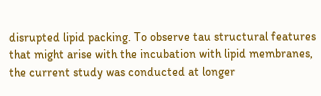disrupted lipid packing. To observe tau structural features that might arise with the incubation with lipid membranes, the current study was conducted at longer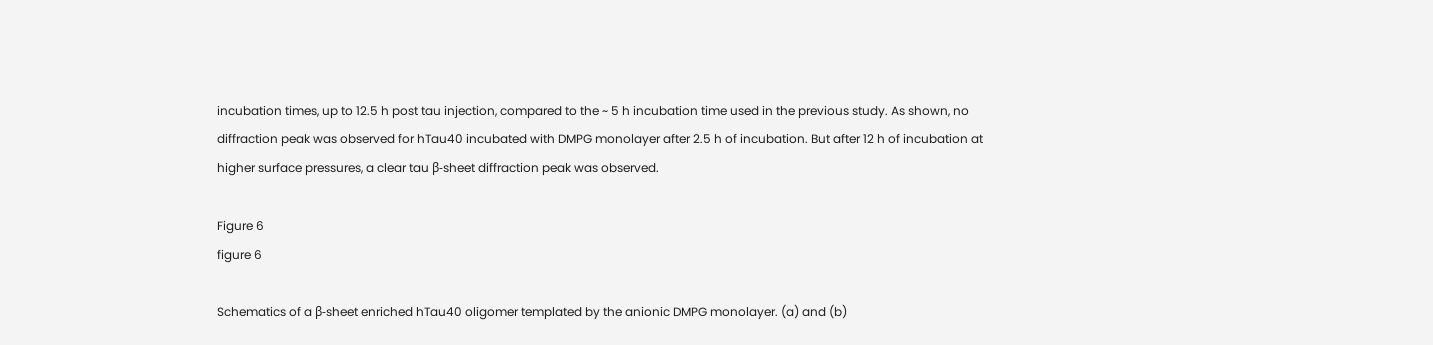incubation times, up to 12.5 h post tau injection, compared to the ~ 5 h incubation time used in the previous study. As shown, no diffraction peak was observed for hTau40 incubated with DMPG monolayer after 2.5 h of incubation. But after 12 h of incubation at higher surface pressures, a clear tau β-sheet diffraction peak was observed.

Figure 6
figure 6

Schematics of a β-sheet enriched hTau40 oligomer templated by the anionic DMPG monolayer. (a) and (b)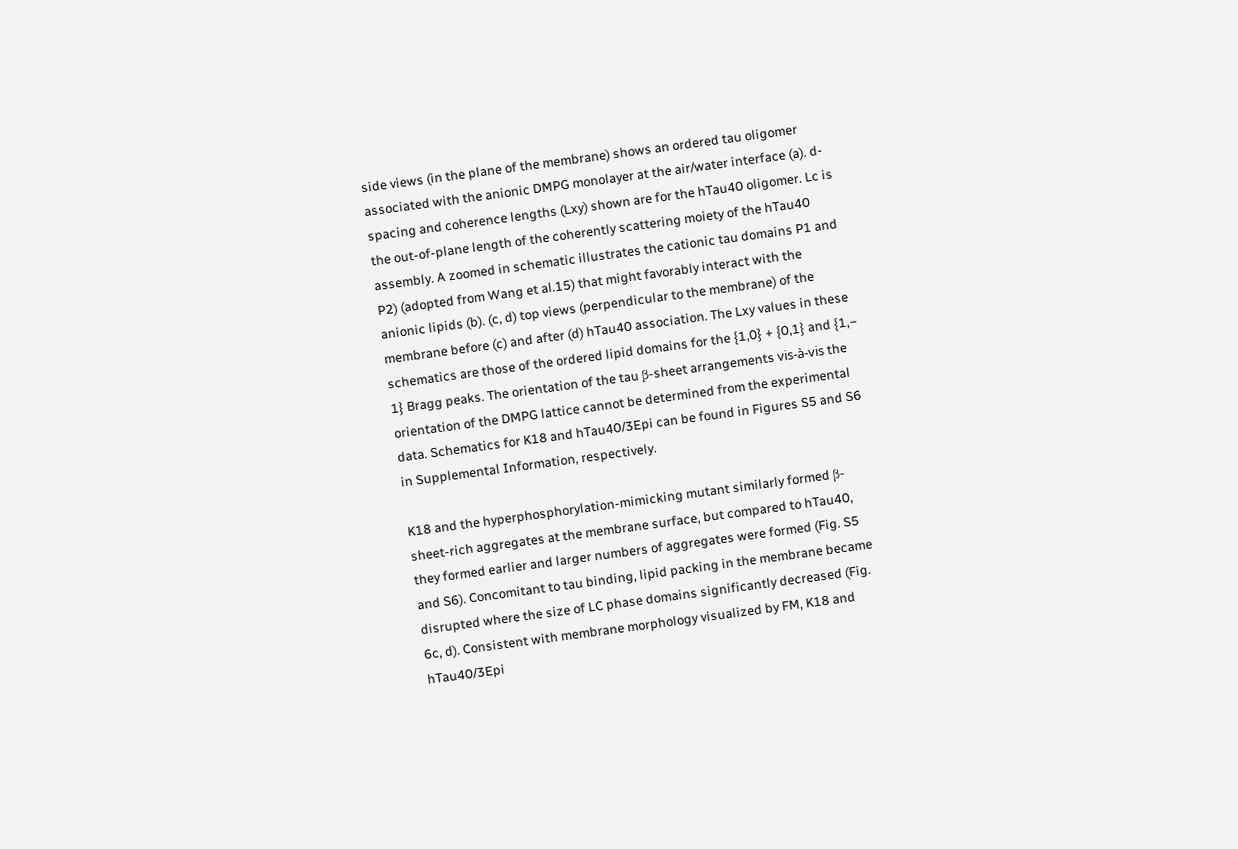side views (in the plane of the membrane) shows an ordered tau oligomer associated with the anionic DMPG monolayer at the air/water interface (a). d-spacing and coherence lengths (Lxy) shown are for the hTau40 oligomer. Lc is the out-of-plane length of the coherently scattering moiety of the hTau40 assembly. A zoomed in schematic illustrates the cationic tau domains P1 and P2) (adopted from Wang et al.15) that might favorably interact with the anionic lipids (b). (c, d) top views (perpendicular to the membrane) of the membrane before (c) and after (d) hTau40 association. The Lxy values in these schematics are those of the ordered lipid domains for the {1,0} + {0,1} and {1,− 1} Bragg peaks. The orientation of the tau β-sheet arrangements vis-à-vis the orientation of the DMPG lattice cannot be determined from the experimental data. Schematics for K18 and hTau40/3Epi can be found in Figures S5 and S6 in Supplemental Information, respectively.

K18 and the hyperphosphorylation-mimicking mutant similarly formed β-sheet-rich aggregates at the membrane surface, but compared to hTau40, they formed earlier and larger numbers of aggregates were formed (Fig. S5 and S6). Concomitant to tau binding, lipid packing in the membrane became disrupted where the size of LC phase domains significantly decreased (Fig. 6c, d). Consistent with membrane morphology visualized by FM, K18 and hTau40/3Epi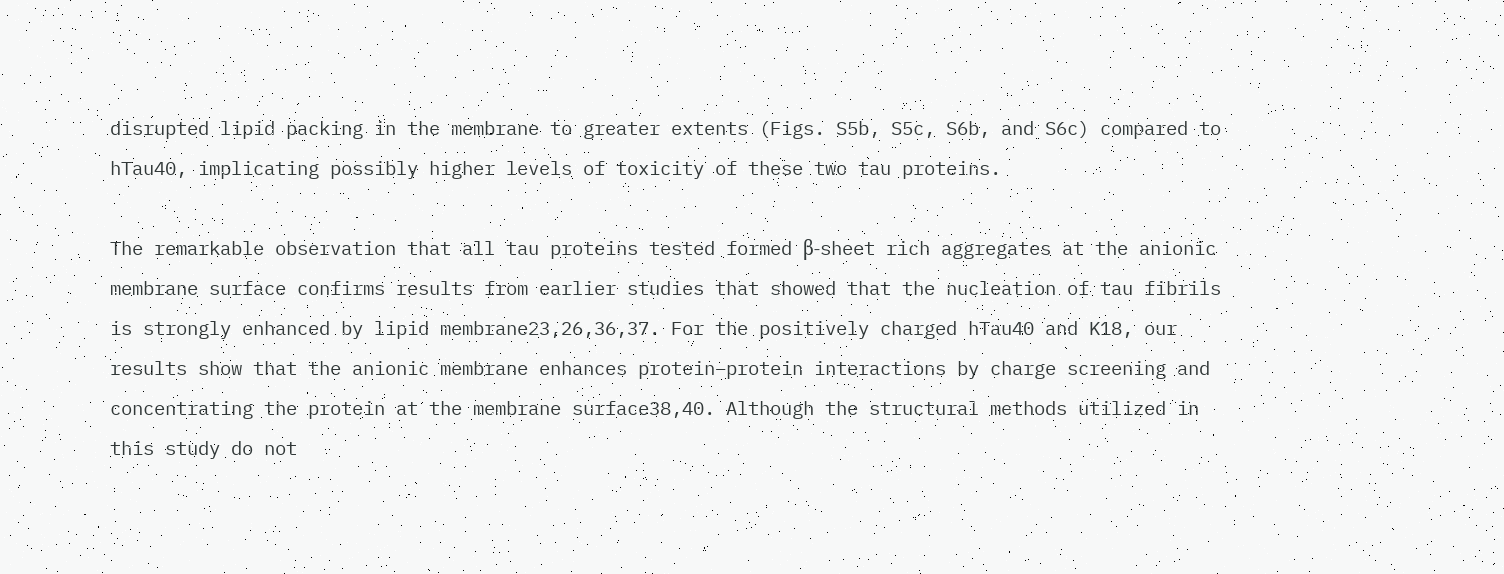disrupted lipid packing in the membrane to greater extents (Figs. S5b, S5c, S6b, and S6c) compared to hTau40, implicating possibly higher levels of toxicity of these two tau proteins.

The remarkable observation that all tau proteins tested formed β-sheet rich aggregates at the anionic membrane surface confirms results from earlier studies that showed that the nucleation of tau fibrils is strongly enhanced by lipid membrane23,26,36,37. For the positively charged hTau40 and K18, our results show that the anionic membrane enhances protein–protein interactions by charge screening and concentrating the protein at the membrane surface38,40. Although the structural methods utilized in this study do not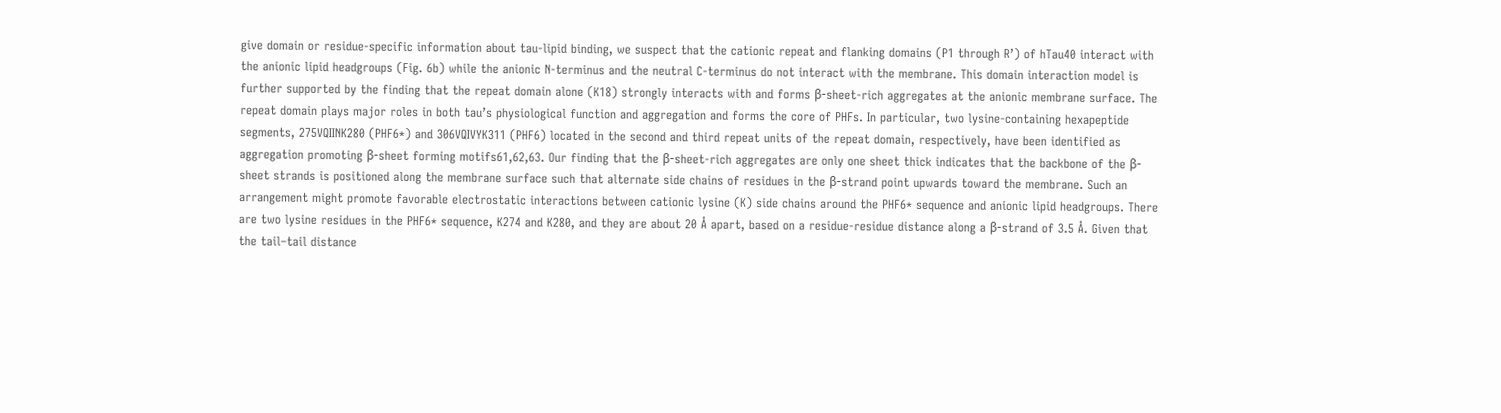give domain or residue-specific information about tau-lipid binding, we suspect that the cationic repeat and flanking domains (P1 through R’) of hTau40 interact with the anionic lipid headgroups (Fig. 6b) while the anionic N-terminus and the neutral C-terminus do not interact with the membrane. This domain interaction model is further supported by the finding that the repeat domain alone (K18) strongly interacts with and forms β-sheet-rich aggregates at the anionic membrane surface. The repeat domain plays major roles in both tau’s physiological function and aggregation and forms the core of PHFs. In particular, two lysine-containing hexapeptide segments, 275VQIINK280 (PHF6*) and 306VQIVYK311 (PHF6) located in the second and third repeat units of the repeat domain, respectively, have been identified as aggregation promoting β-sheet forming motifs61,62,63. Our finding that the β-sheet-rich aggregates are only one sheet thick indicates that the backbone of the β-sheet strands is positioned along the membrane surface such that alternate side chains of residues in the β-strand point upwards toward the membrane. Such an arrangement might promote favorable electrostatic interactions between cationic lysine (K) side chains around the PHF6* sequence and anionic lipid headgroups. There are two lysine residues in the PHF6* sequence, K274 and K280, and they are about 20 Å apart, based on a residue-residue distance along a β-strand of 3.5 Å. Given that the tail–tail distance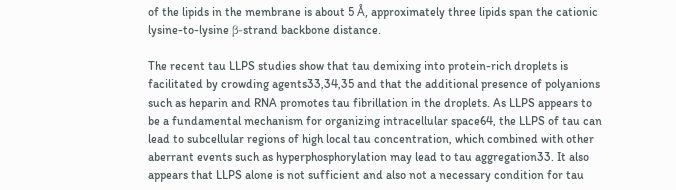of the lipids in the membrane is about 5 Å, approximately three lipids span the cationic lysine-to-lysine β-strand backbone distance.

The recent tau LLPS studies show that tau demixing into protein-rich droplets is facilitated by crowding agents33,34,35 and that the additional presence of polyanions such as heparin and RNA promotes tau fibrillation in the droplets. As LLPS appears to be a fundamental mechanism for organizing intracellular space64, the LLPS of tau can lead to subcellular regions of high local tau concentration, which combined with other aberrant events such as hyperphosphorylation may lead to tau aggregation33. It also appears that LLPS alone is not sufficient and also not a necessary condition for tau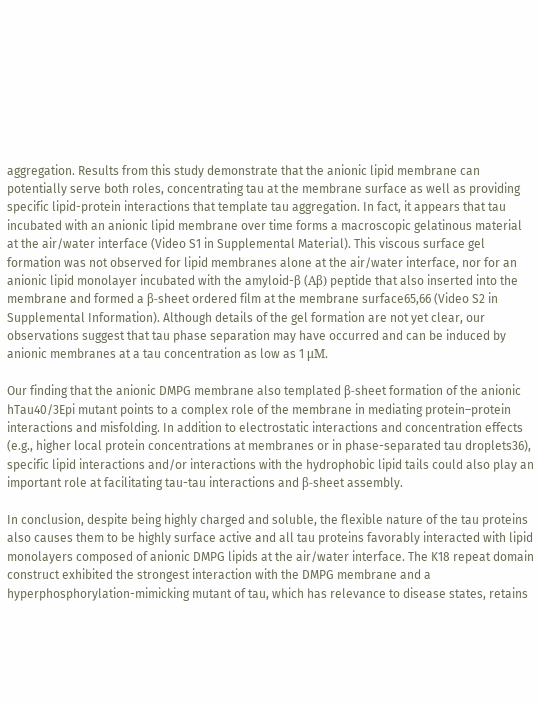aggregation. Results from this study demonstrate that the anionic lipid membrane can potentially serve both roles, concentrating tau at the membrane surface as well as providing specific lipid-protein interactions that template tau aggregation. In fact, it appears that tau incubated with an anionic lipid membrane over time forms a macroscopic gelatinous material at the air/water interface (Video S1 in Supplemental Material). This viscous surface gel formation was not observed for lipid membranes alone at the air/water interface, nor for an anionic lipid monolayer incubated with the amyloid-β (Aβ) peptide that also inserted into the membrane and formed a β-sheet ordered film at the membrane surface65,66 (Video S2 in Supplemental Information). Although details of the gel formation are not yet clear, our observations suggest that tau phase separation may have occurred and can be induced by anionic membranes at a tau concentration as low as 1 μM.

Our finding that the anionic DMPG membrane also templated β-sheet formation of the anionic hTau40/3Epi mutant points to a complex role of the membrane in mediating protein–protein interactions and misfolding. In addition to electrostatic interactions and concentration effects (e.g., higher local protein concentrations at membranes or in phase-separated tau droplets36), specific lipid interactions and/or interactions with the hydrophobic lipid tails could also play an important role at facilitating tau-tau interactions and β-sheet assembly.

In conclusion, despite being highly charged and soluble, the flexible nature of the tau proteins also causes them to be highly surface active and all tau proteins favorably interacted with lipid monolayers composed of anionic DMPG lipids at the air/water interface. The K18 repeat domain construct exhibited the strongest interaction with the DMPG membrane and a hyperphosphorylation-mimicking mutant of tau, which has relevance to disease states, retains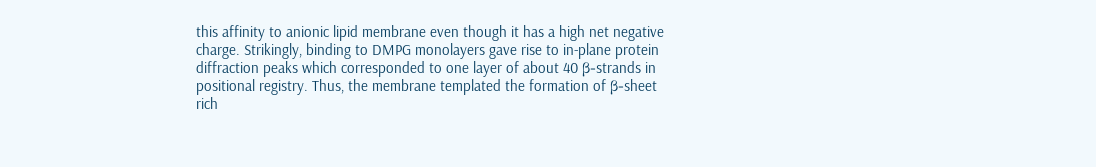this affinity to anionic lipid membrane even though it has a high net negative charge. Strikingly, binding to DMPG monolayers gave rise to in-plane protein diffraction peaks which corresponded to one layer of about 40 β-strands in positional registry. Thus, the membrane templated the formation of β-sheet rich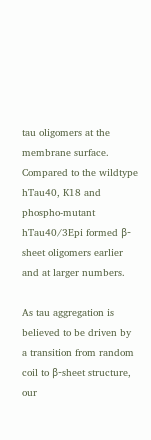tau oligomers at the membrane surface. Compared to the wildtype hTau40, K18 and phospho-mutant hTau40/3Epi formed β-sheet oligomers earlier and at larger numbers.

As tau aggregation is believed to be driven by a transition from random coil to β-sheet structure, our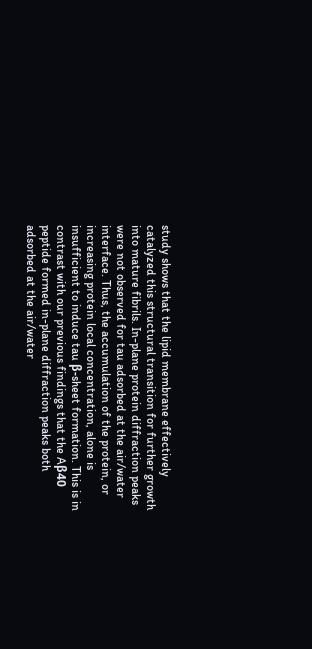study shows that the lipid membrane effectively catalyzed this structural transition for further growth into mature fibrils. In-plane protein diffraction peaks were not observed for tau adsorbed at the air/water interface. Thus, the accumulation of the protein, or increasing protein local concentration, alone is insufficient to induce tau β-sheet formation. This is in contrast with our previous findings that the Aβ40 peptide formed in-plane diffraction peaks both adsorbed at the air/water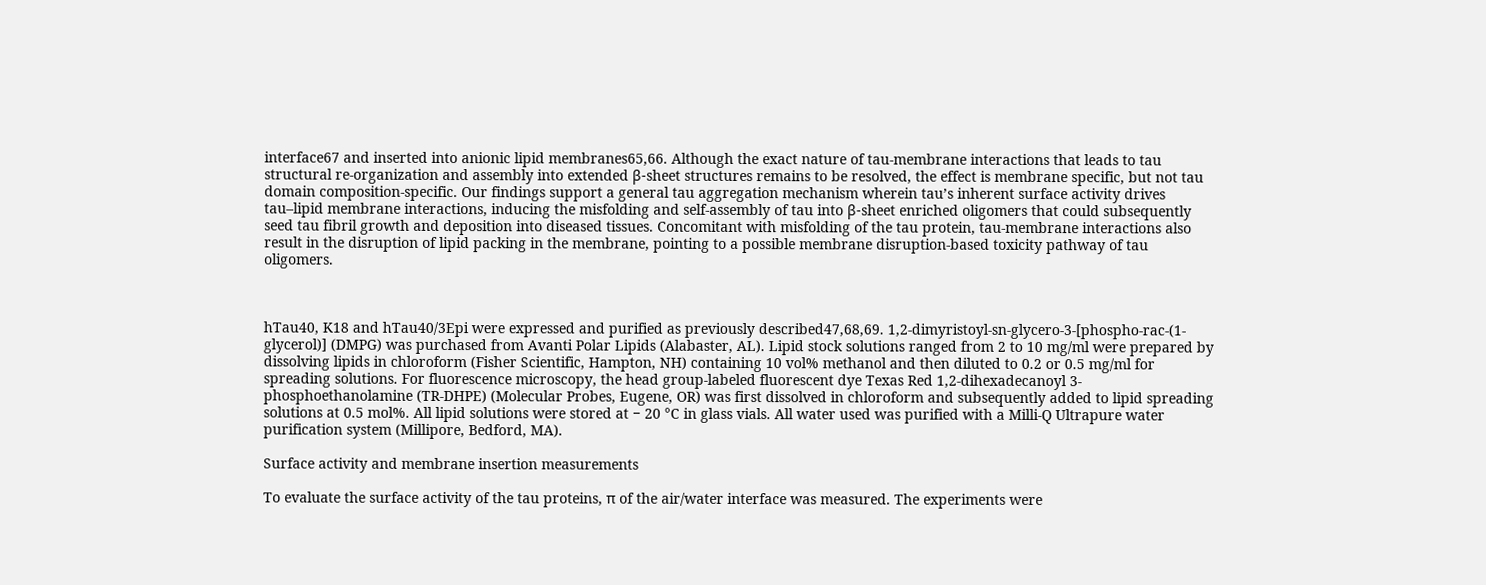interface67 and inserted into anionic lipid membranes65,66. Although the exact nature of tau-membrane interactions that leads to tau structural re-organization and assembly into extended β-sheet structures remains to be resolved, the effect is membrane specific, but not tau domain composition-specific. Our findings support a general tau aggregation mechanism wherein tau’s inherent surface activity drives tau–lipid membrane interactions, inducing the misfolding and self-assembly of tau into β-sheet enriched oligomers that could subsequently seed tau fibril growth and deposition into diseased tissues. Concomitant with misfolding of the tau protein, tau-membrane interactions also result in the disruption of lipid packing in the membrane, pointing to a possible membrane disruption-based toxicity pathway of tau oligomers.



hTau40, K18 and hTau40/3Epi were expressed and purified as previously described47,68,69. 1,2-dimyristoyl-sn-glycero-3-[phospho-rac-(1-glycerol)] (DMPG) was purchased from Avanti Polar Lipids (Alabaster, AL). Lipid stock solutions ranged from 2 to 10 mg/ml were prepared by dissolving lipids in chloroform (Fisher Scientific, Hampton, NH) containing 10 vol% methanol and then diluted to 0.2 or 0.5 mg/ml for spreading solutions. For fluorescence microscopy, the head group-labeled fluorescent dye Texas Red 1,2-dihexadecanoyl 3-phosphoethanolamine (TR-DHPE) (Molecular Probes, Eugene, OR) was first dissolved in chloroform and subsequently added to lipid spreading solutions at 0.5 mol%. All lipid solutions were stored at − 20 °C in glass vials. All water used was purified with a Milli-Q Ultrapure water purification system (Millipore, Bedford, MA).

Surface activity and membrane insertion measurements

To evaluate the surface activity of the tau proteins, π of the air/water interface was measured. The experiments were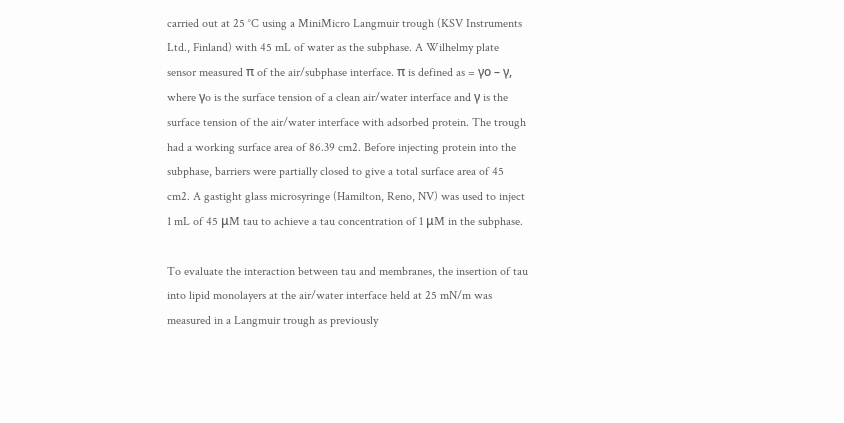carried out at 25 °C using a MiniMicro Langmuir trough (KSV Instruments Ltd., Finland) with 45 mL of water as the subphase. A Wilhelmy plate sensor measured π of the air/subphase interface. π is defined as = γo – γ, where γo is the surface tension of a clean air/water interface and γ is the surface tension of the air/water interface with adsorbed protein. The trough had a working surface area of 86.39 cm2. Before injecting protein into the subphase, barriers were partially closed to give a total surface area of 45 cm2. A gastight glass microsyringe (Hamilton, Reno, NV) was used to inject 1 mL of 45 μM tau to achieve a tau concentration of 1 μM in the subphase.

To evaluate the interaction between tau and membranes, the insertion of tau into lipid monolayers at the air/water interface held at 25 mN/m was measured in a Langmuir trough as previously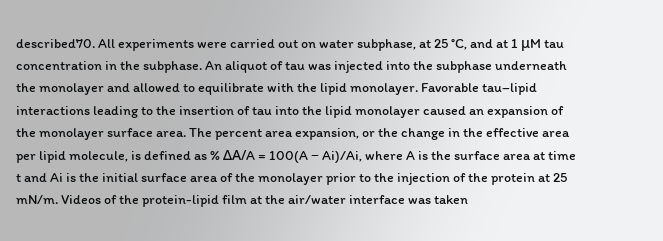described70. All experiments were carried out on water subphase, at 25 °C, and at 1 μM tau concentration in the subphase. An aliquot of tau was injected into the subphase underneath the monolayer and allowed to equilibrate with the lipid monolayer. Favorable tau–lipid interactions leading to the insertion of tau into the lipid monolayer caused an expansion of the monolayer surface area. The percent area expansion, or the change in the effective area per lipid molecule, is defined as % ΔA/A = 100(A − Ai)/Ai, where A is the surface area at time t and Ai is the initial surface area of the monolayer prior to the injection of the protein at 25 mN/m. Videos of the protein-lipid film at the air/water interface was taken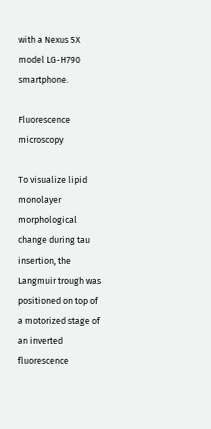with a Nexus 5X model LG-H790 smartphone.

Fluorescence microscopy

To visualize lipid monolayer morphological change during tau insertion, the Langmuir trough was positioned on top of a motorized stage of an inverted fluorescence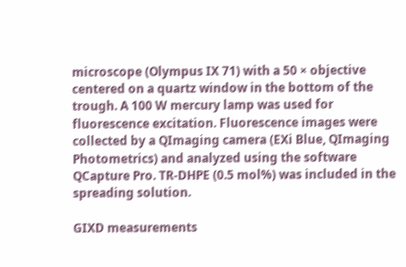microscope (Olympus IX 71) with a 50 × objective centered on a quartz window in the bottom of the trough. A 100 W mercury lamp was used for fluorescence excitation. Fluorescence images were collected by a QImaging camera (EXi Blue, QImaging Photometrics) and analyzed using the software QCapture Pro. TR-DHPE (0.5 mol%) was included in the spreading solution.

GIXD measurements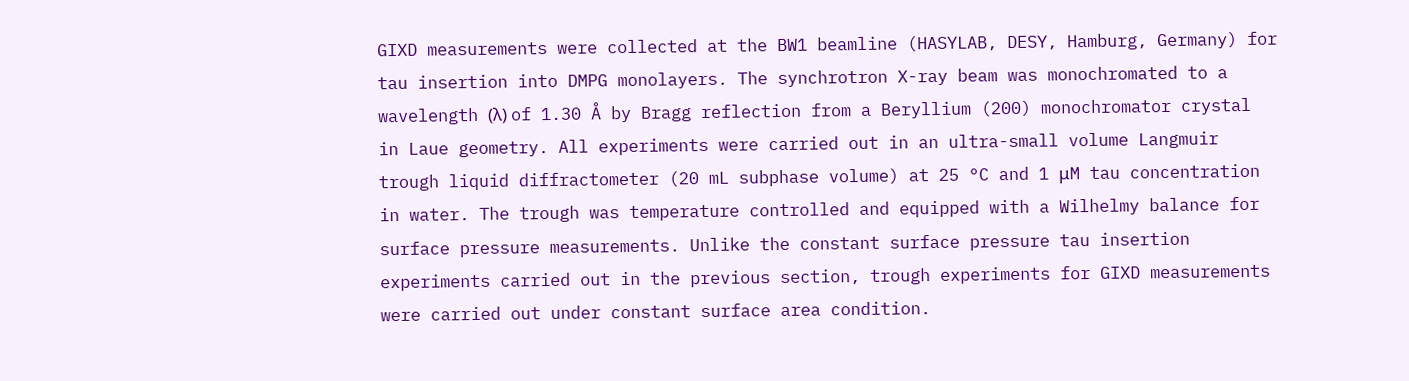GIXD measurements were collected at the BW1 beamline (HASYLAB, DESY, Hamburg, Germany) for tau insertion into DMPG monolayers. The synchrotron X-ray beam was monochromated to a wavelength (λ) of 1.30 Å by Bragg reflection from a Beryllium (200) monochromator crystal in Laue geometry. All experiments were carried out in an ultra-small volume Langmuir trough liquid diffractometer (20 mL subphase volume) at 25 °C and 1 μM tau concentration in water. The trough was temperature controlled and equipped with a Wilhelmy balance for surface pressure measurements. Unlike the constant surface pressure tau insertion experiments carried out in the previous section, trough experiments for GIXD measurements were carried out under constant surface area condition.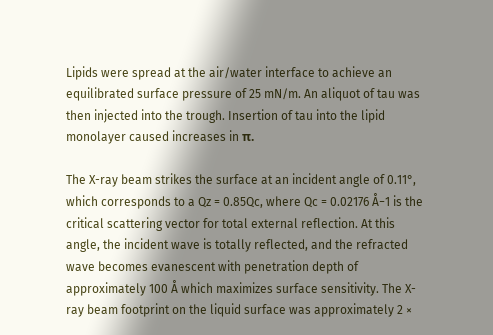Lipids were spread at the air/water interface to achieve an equilibrated surface pressure of 25 mN/m. An aliquot of tau was then injected into the trough. Insertion of tau into the lipid monolayer caused increases in π.

The X-ray beam strikes the surface at an incident angle of 0.11°, which corresponds to a Qz = 0.85Qc, where Qc = 0.02176 Å−1 is the critical scattering vector for total external reflection. At this angle, the incident wave is totally reflected, and the refracted wave becomes evanescent with penetration depth of approximately 100 Å which maximizes surface sensitivity. The X-ray beam footprint on the liquid surface was approximately 2 ×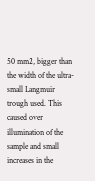50 mm2, bigger than the width of the ultra-small Langmuir trough used. This caused over illumination of the sample and small increases in the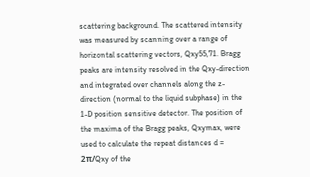scattering background. The scattered intensity was measured by scanning over a range of horizontal scattering vectors, Qxy55,71. Bragg peaks are intensity resolved in the Qxy-direction and integrated over channels along the z-direction (normal to the liquid subphase) in the 1-D position sensitive detector. The position of the maxima of the Bragg peaks, Qxymax, were used to calculate the repeat distances d = 2π/Qxy of the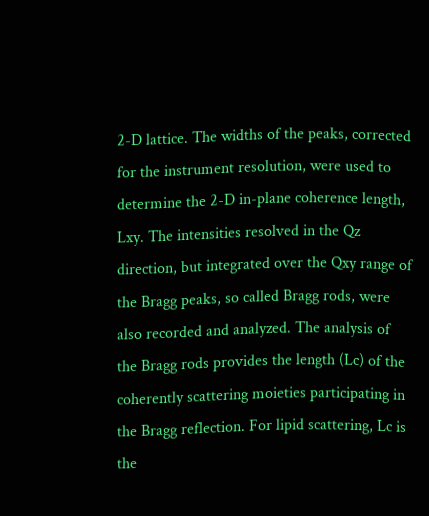2-D lattice. The widths of the peaks, corrected for the instrument resolution, were used to determine the 2-D in-plane coherence length, Lxy. The intensities resolved in the Qz direction, but integrated over the Qxy range of the Bragg peaks, so called Bragg rods, were also recorded and analyzed. The analysis of the Bragg rods provides the length (Lc) of the coherently scattering moieties participating in the Bragg reflection. For lipid scattering, Lc is the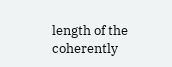length of the coherently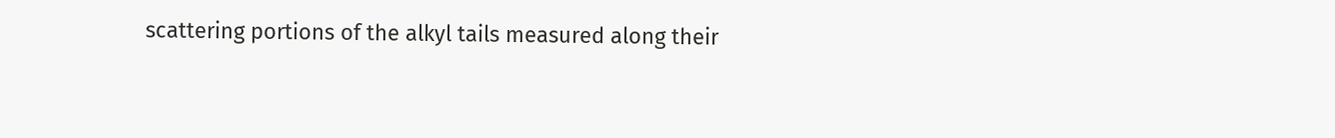scattering portions of the alkyl tails measured along their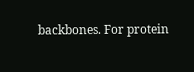backbones. For protein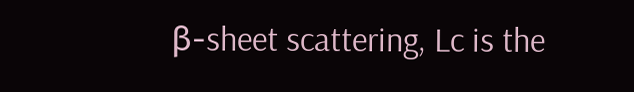β-sheet scattering, Lc is the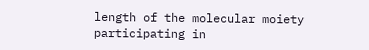length of the molecular moiety participating in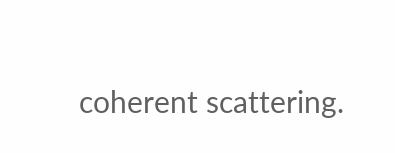coherent scattering.